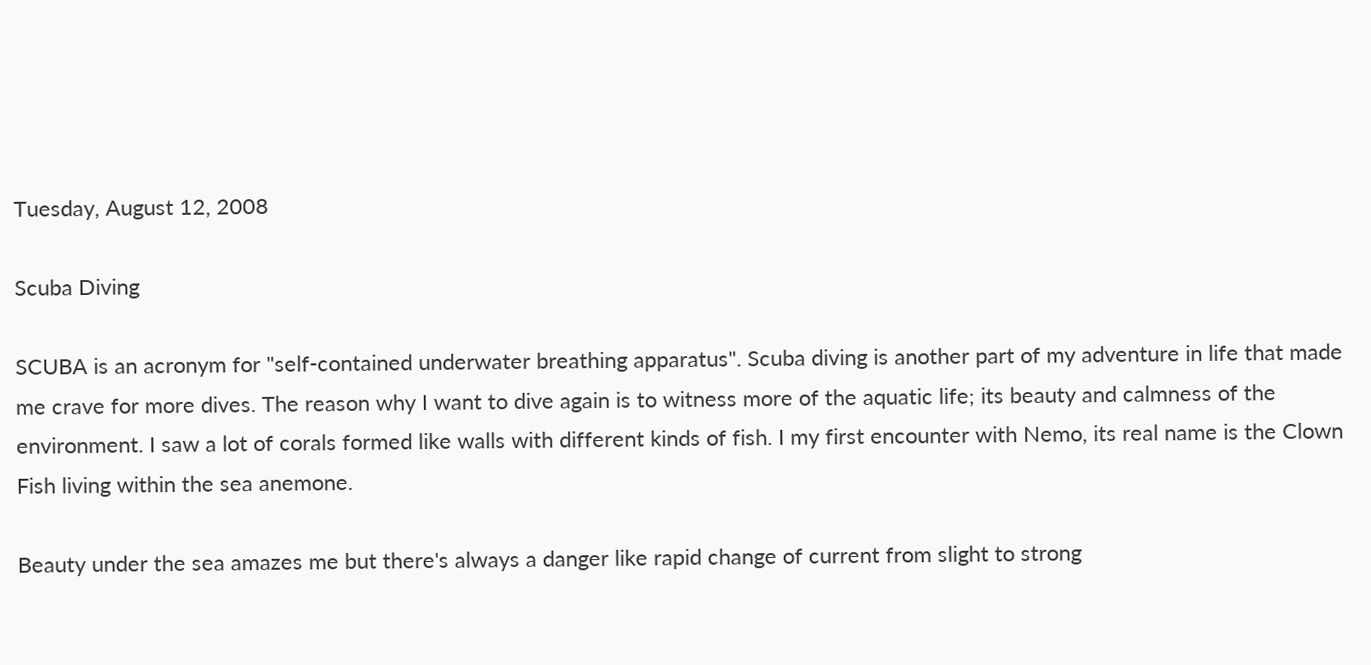Tuesday, August 12, 2008

Scuba Diving

SCUBA is an acronym for "self-contained underwater breathing apparatus". Scuba diving is another part of my adventure in life that made me crave for more dives. The reason why I want to dive again is to witness more of the aquatic life; its beauty and calmness of the environment. I saw a lot of corals formed like walls with different kinds of fish. I my first encounter with Nemo, its real name is the Clown Fish living within the sea anemone.

Beauty under the sea amazes me but there's always a danger like rapid change of current from slight to strong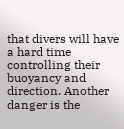that divers will have a hard time controlling their buoyancy and direction. Another danger is the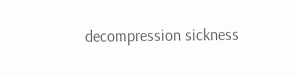decompression sickness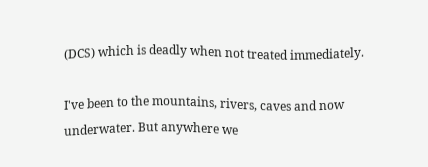(DCS) which is deadly when not treated immediately.

I've been to the mountains, rivers, caves and now underwater. But anywhere we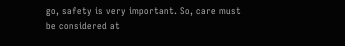go, safety is very important. So, care must be considered at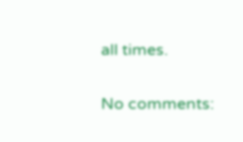all times.

No comments: